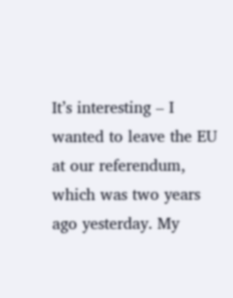It’s interesting – I wanted to leave the EU at our referendum, which was two years ago yesterday. My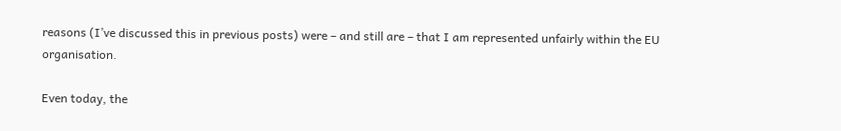reasons (I’ve discussed this in previous posts) were – and still are – that I am represented unfairly within the EU organisation.

Even today, the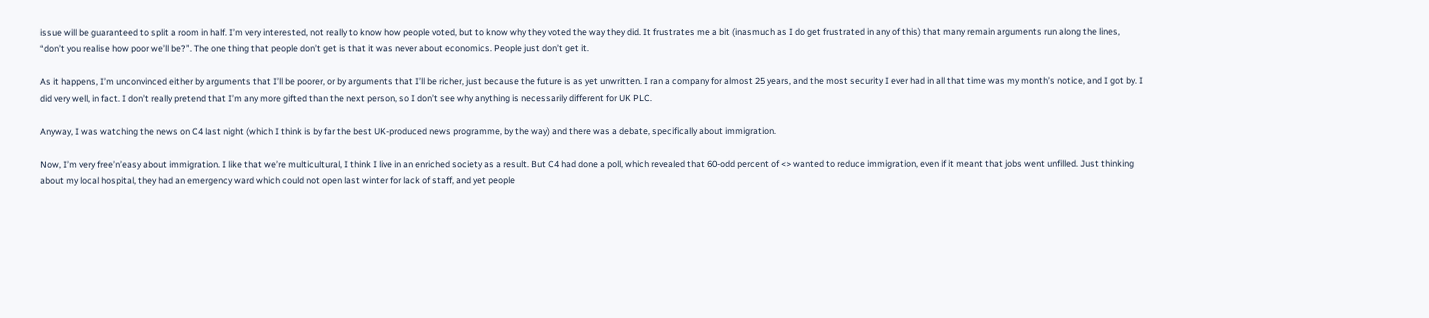issue will be guaranteed to split a room in half. I’m very interested, not really to know how people voted, but to know why they voted the way they did. It frustrates me a bit (inasmuch as I do get frustrated in any of this) that many remain arguments run along the lines, “don’t you realise how poor we’ll be?”. The one thing that people don’t get is that it was never about economics. People just don’t get it.

As it happens, I’m unconvinced either by arguments that I’ll be poorer, or by arguments that I’ll be richer, just because the future is as yet unwritten. I ran a company for almost 25 years, and the most security I ever had in all that time was my month’s notice, and I got by. I did very well, in fact. I don’t really pretend that I’m any more gifted than the next person, so I don’t see why anything is necessarily different for UK PLC.

Anyway, I was watching the news on C4 last night (which I think is by far the best UK-produced news programme, by the way) and there was a debate, specifically about immigration.

Now, I’m very free’n’easy about immigration. I like that we’re multicultural, I think I live in an enriched society as a result. But C4 had done a poll, which revealed that 60-odd percent of <> wanted to reduce immigration, even if it meant that jobs went unfilled. Just thinking about my local hospital, they had an emergency ward which could not open last winter for lack of staff, and yet people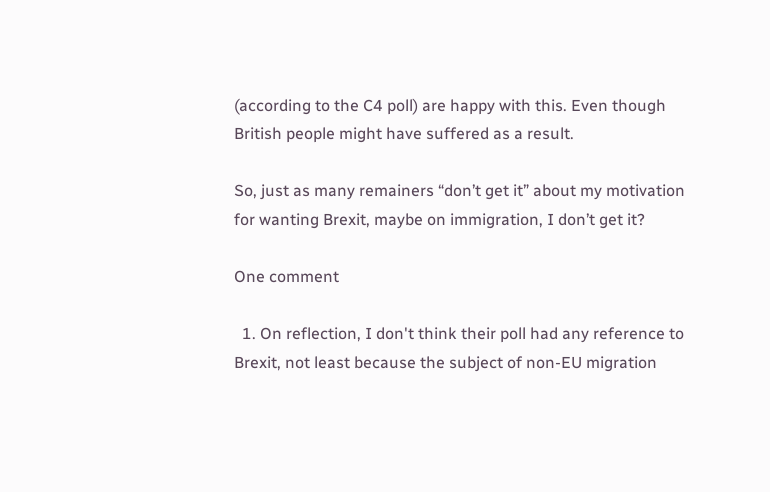(according to the C4 poll) are happy with this. Even though British people might have suffered as a result.

So, just as many remainers “don’t get it” about my motivation for wanting Brexit, maybe on immigration, I don’t get it?

One comment

  1. On reflection, I don't think their poll had any reference to Brexit, not least because the subject of non-EU migration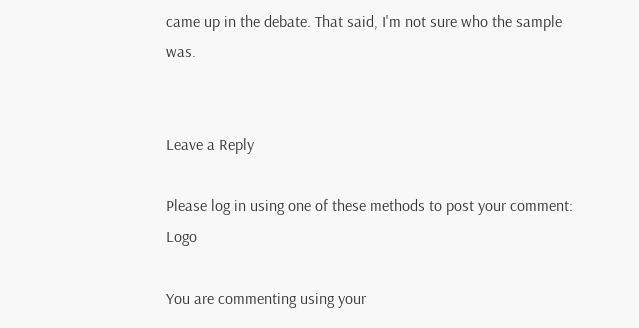came up in the debate. That said, I'm not sure who the sample was.


Leave a Reply

Please log in using one of these methods to post your comment: Logo

You are commenting using your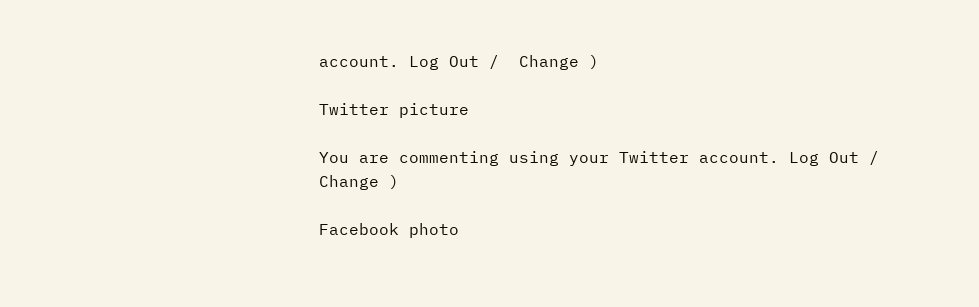account. Log Out /  Change )

Twitter picture

You are commenting using your Twitter account. Log Out /  Change )

Facebook photo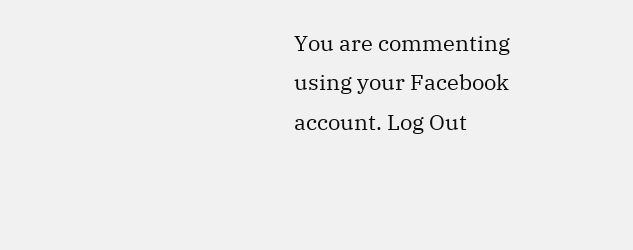You are commenting using your Facebook account. Log Out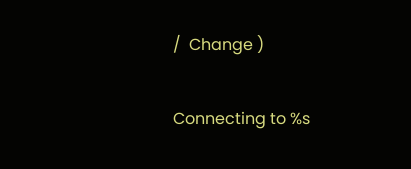/  Change )

Connecting to %s